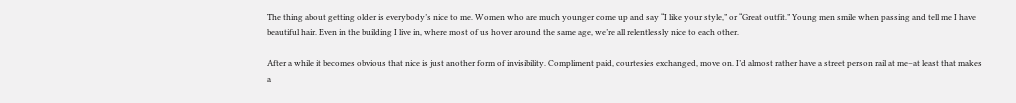The thing about getting older is everybody’s nice to me. Women who are much younger come up and say “I like your style,” or “Great outfit.” Young men smile when passing and tell me I have beautiful hair. Even in the building I live in, where most of us hover around the same age, we’re all relentlessly nice to each other.

After a while it becomes obvious that nice is just another form of invisibility. Compliment paid, courtesies exchanged, move on. I’d almost rather have a street person rail at me–at least that makes a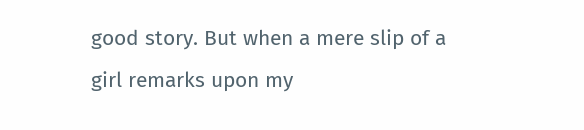good story. But when a mere slip of a girl remarks upon my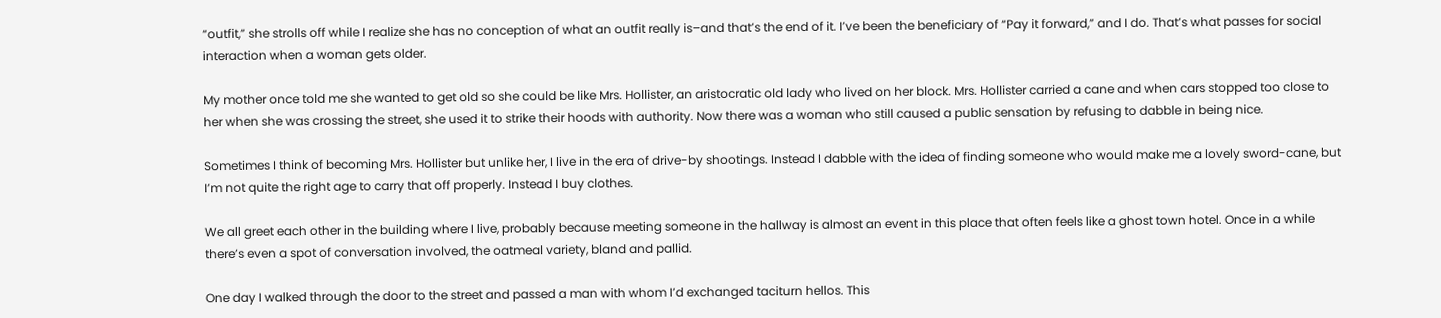“outfit,” she strolls off while I realize she has no conception of what an outfit really is–and that’s the end of it. I’ve been the beneficiary of “Pay it forward,” and I do. That’s what passes for social interaction when a woman gets older.

My mother once told me she wanted to get old so she could be like Mrs. Hollister, an aristocratic old lady who lived on her block. Mrs. Hollister carried a cane and when cars stopped too close to her when she was crossing the street, she used it to strike their hoods with authority. Now there was a woman who still caused a public sensation by refusing to dabble in being nice.

Sometimes I think of becoming Mrs. Hollister but unlike her, I live in the era of drive-by shootings. Instead I dabble with the idea of finding someone who would make me a lovely sword-cane, but I’m not quite the right age to carry that off properly. Instead I buy clothes.

We all greet each other in the building where I live, probably because meeting someone in the hallway is almost an event in this place that often feels like a ghost town hotel. Once in a while there’s even a spot of conversation involved, the oatmeal variety, bland and pallid.

One day I walked through the door to the street and passed a man with whom I’d exchanged taciturn hellos. This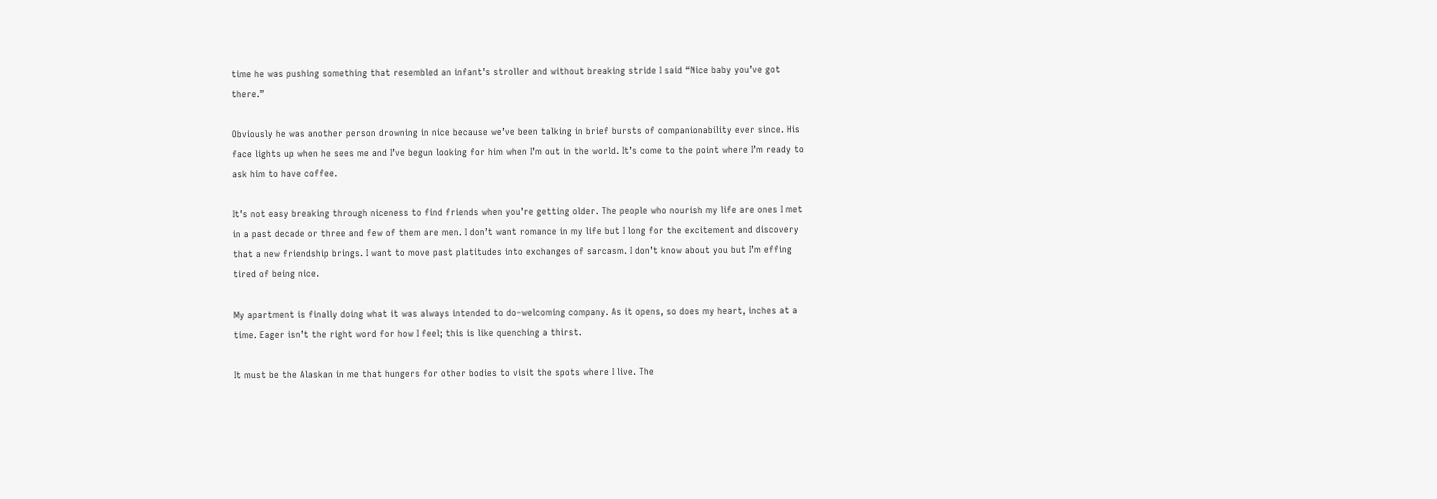time he was pushing something that resembled an infant’s stroller and without breaking stride I said “Nice baby you’ve got there.”

Obviously he was another person drowning in nice because we’ve been talking in brief bursts of companionability ever since. His face lights up when he sees me and I’ve begun looking for him when I’m out in the world. It’s come to the point where I’m ready to ask him to have coffee.

It’s not easy breaking through niceness to find friends when you’re getting older. The people who nourish my life are ones I met in a past decade or three and few of them are men. I don’t want romance in my life but I long for the excitement and discovery that a new friendship brings. I want to move past platitudes into exchanges of sarcasm. I don’t know about you but I’m effing tired of being nice.

My apartment is finally doing what it was always intended to do–welcoming company. As it opens, so does my heart, inches at a time. Eager isn’t the right word for how I feel; this is like quenching a thirst.

It must be the Alaskan in me that hungers for other bodies to visit the spots where I live. The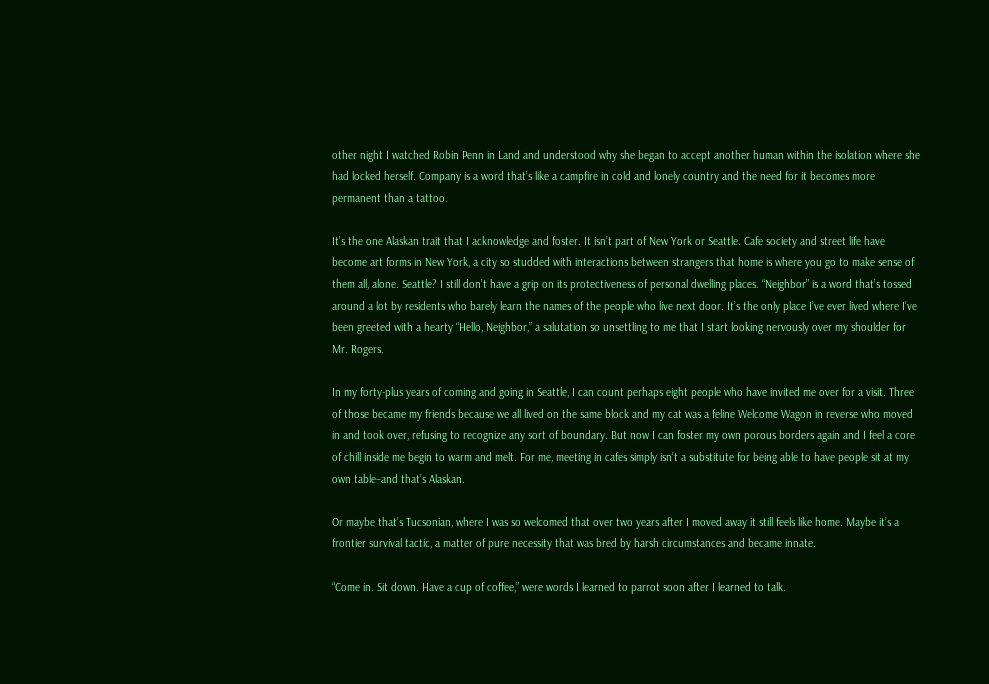other night I watched Robin Penn in Land and understood why she began to accept another human within the isolation where she had locked herself. Company is a word that’s like a campfire in cold and lonely country and the need for it becomes more permanent than a tattoo.

It’s the one Alaskan trait that I acknowledge and foster. It isn’t part of New York or Seattle. Cafe society and street life have become art forms in New York, a city so studded with interactions between strangers that home is where you go to make sense of them all, alone. Seattle? I still don’t have a grip on its protectiveness of personal dwelling places. “Neighbor” is a word that’s tossed around a lot by residents who barely learn the names of the people who live next door. It’s the only place I’ve ever lived where I’ve been greeted with a hearty “Hello, Neighbor,” a salutation so unsettling to me that I start looking nervously over my shoulder for Mr. Rogers.

In my forty-plus years of coming and going in Seattle, I can count perhaps eight people who have invited me over for a visit. Three of those became my friends because we all lived on the same block and my cat was a feline Welcome Wagon in reverse who moved in and took over, refusing to recognize any sort of boundary. But now I can foster my own porous borders again and I feel a core of chill inside me begin to warm and melt. For me, meeting in cafes simply isn’t a substitute for being able to have people sit at my own table–and that’s Alaskan.

Or maybe that’s Tucsonian, where I was so welcomed that over two years after I moved away it still feels like home. Maybe it’s a frontier survival tactic, a matter of pure necessity that was bred by harsh circumstances and became innate.

“Come in. Sit down. Have a cup of coffee,” were words I learned to parrot soon after I learned to talk.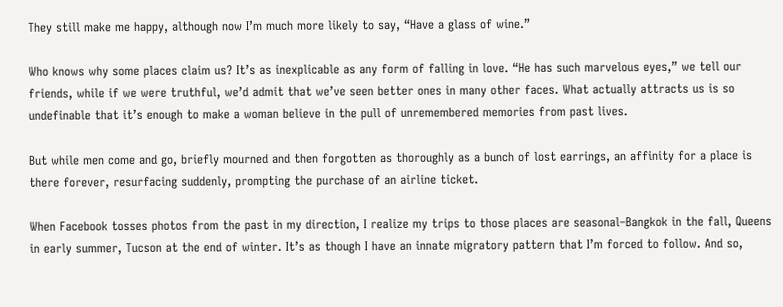They still make me happy, although now I’m much more likely to say, “Have a glass of wine.”

Who knows why some places claim us? It’s as inexplicable as any form of falling in love. “He has such marvelous eyes,” we tell our friends, while if we were truthful, we’d admit that we’ve seen better ones in many other faces. What actually attracts us is so undefinable that it’s enough to make a woman believe in the pull of unremembered memories from past lives.

But while men come and go, briefly mourned and then forgotten as thoroughly as a bunch of lost earrings, an affinity for a place is there forever, resurfacing suddenly, prompting the purchase of an airline ticket.

When Facebook tosses photos from the past in my direction, I realize my trips to those places are seasonal–Bangkok in the fall, Queens in early summer, Tucson at the end of winter. It’s as though I have an innate migratory pattern that I’m forced to follow. And so,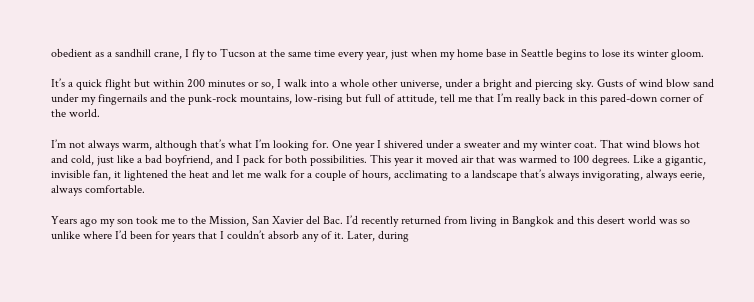obedient as a sandhill crane, I fly to Tucson at the same time every year, just when my home base in Seattle begins to lose its winter gloom.

It’s a quick flight but within 200 minutes or so, I walk into a whole other universe, under a bright and piercing sky. Gusts of wind blow sand under my fingernails and the punk-rock mountains, low-rising but full of attitude, tell me that I’m really back in this pared-down corner of the world.

I’m not always warm, although that’s what I’m looking for. One year I shivered under a sweater and my winter coat. That wind blows hot and cold, just like a bad boyfriend, and I pack for both possibilities. This year it moved air that was warmed to 100 degrees. Like a gigantic, invisible fan, it lightened the heat and let me walk for a couple of hours, acclimating to a landscape that’s always invigorating, always eerie, always comfortable.

Years ago my son took me to the Mission, San Xavier del Bac. I’d recently returned from living in Bangkok and this desert world was so unlike where I’d been for years that I couldn’t absorb any of it. Later, during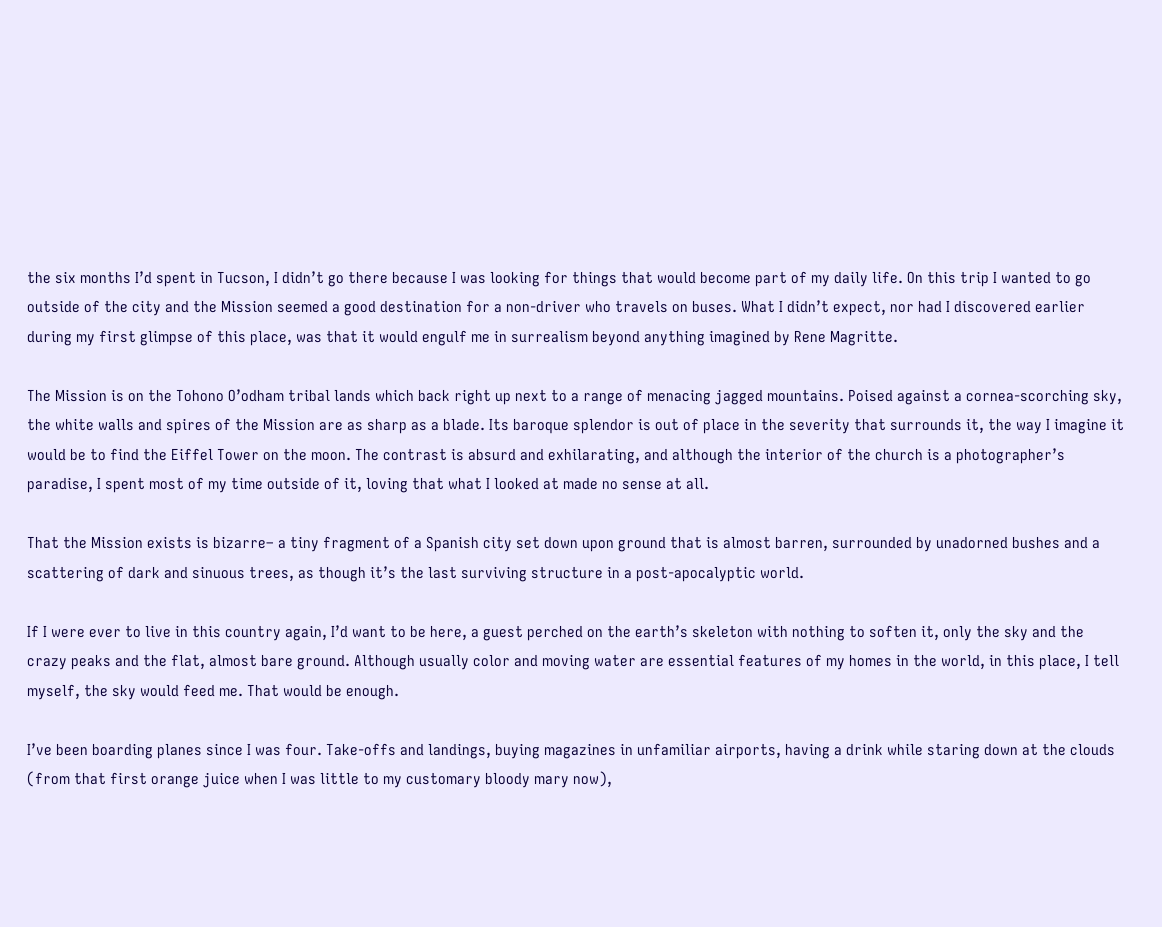the six months I’d spent in Tucson, I didn’t go there because I was looking for things that would become part of my daily life. On this trip I wanted to go outside of the city and the Mission seemed a good destination for a non-driver who travels on buses. What I didn’t expect, nor had I discovered earlier during my first glimpse of this place, was that it would engulf me in surrealism beyond anything imagined by Rene Magritte.

The Mission is on the Tohono O’odham tribal lands which back right up next to a range of menacing jagged mountains. Poised against a cornea-scorching sky, the white walls and spires of the Mission are as sharp as a blade. Its baroque splendor is out of place in the severity that surrounds it, the way I imagine it would be to find the Eiffel Tower on the moon. The contrast is absurd and exhilarating, and although the interior of the church is a photographer’s paradise, I spent most of my time outside of it, loving that what I looked at made no sense at all.

That the Mission exists is bizarre– a tiny fragment of a Spanish city set down upon ground that is almost barren, surrounded by unadorned bushes and a scattering of dark and sinuous trees, as though it’s the last surviving structure in a post-apocalyptic world.

If I were ever to live in this country again, I’d want to be here, a guest perched on the earth’s skeleton with nothing to soften it, only the sky and the crazy peaks and the flat, almost bare ground. Although usually color and moving water are essential features of my homes in the world, in this place, I tell myself, the sky would feed me. That would be enough.

I’ve been boarding planes since I was four. Take-offs and landings, buying magazines in unfamiliar airports, having a drink while staring down at the clouds (from that first orange juice when I was little to my customary bloody mary now),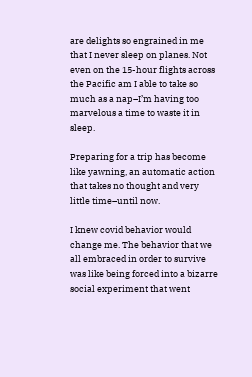are delights so engrained in me that I never sleep on planes. Not even on the 15-hour flights across the Pacific am I able to take so much as a nap–I’m having too marvelous a time to waste it in sleep.

Preparing for a trip has become like yawning, an automatic action that takes no thought and very little time–until now.

I knew covid behavior would change me. The behavior that we all embraced in order to survive was like being forced into a bizarre social experiment that went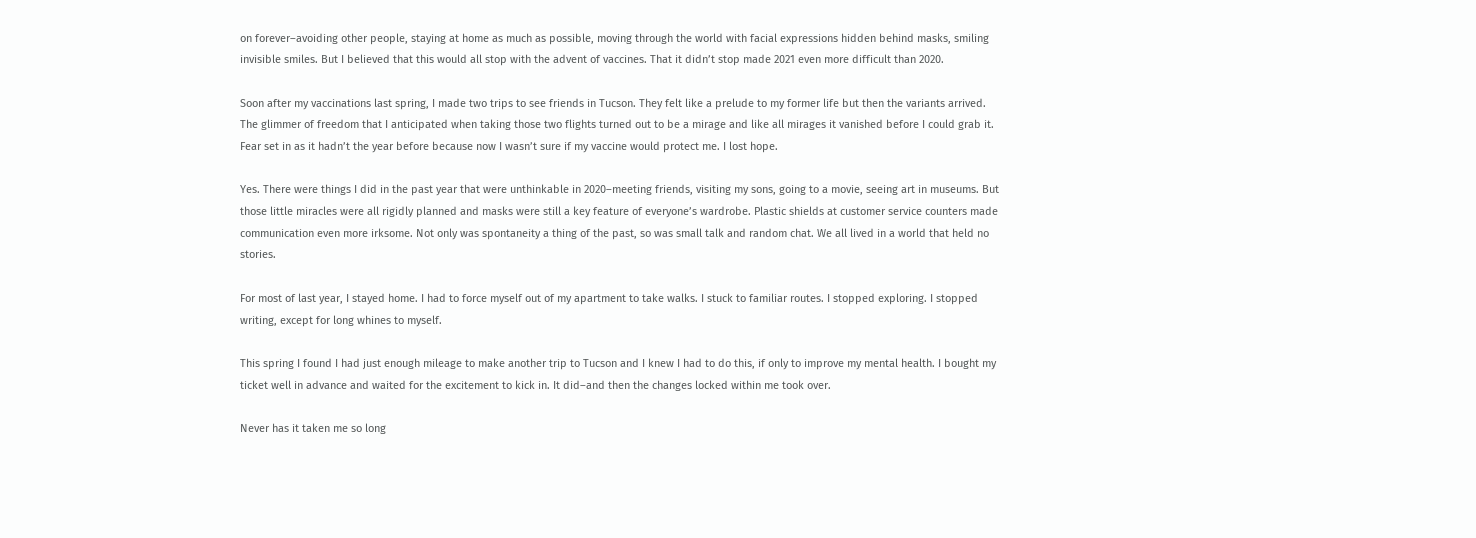on forever–avoiding other people, staying at home as much as possible, moving through the world with facial expressions hidden behind masks, smiling invisible smiles. But I believed that this would all stop with the advent of vaccines. That it didn’t stop made 2021 even more difficult than 2020.

Soon after my vaccinations last spring, I made two trips to see friends in Tucson. They felt like a prelude to my former life but then the variants arrived. The glimmer of freedom that I anticipated when taking those two flights turned out to be a mirage and like all mirages it vanished before I could grab it. Fear set in as it hadn’t the year before because now I wasn’t sure if my vaccine would protect me. I lost hope.

Yes. There were things I did in the past year that were unthinkable in 2020–meeting friends, visiting my sons, going to a movie, seeing art in museums. But those little miracles were all rigidly planned and masks were still a key feature of everyone’s wardrobe. Plastic shields at customer service counters made communication even more irksome. Not only was spontaneity a thing of the past, so was small talk and random chat. We all lived in a world that held no stories.

For most of last year, I stayed home. I had to force myself out of my apartment to take walks. I stuck to familiar routes. I stopped exploring. I stopped writing, except for long whines to myself.

This spring I found I had just enough mileage to make another trip to Tucson and I knew I had to do this, if only to improve my mental health. I bought my ticket well in advance and waited for the excitement to kick in. It did–and then the changes locked within me took over.

Never has it taken me so long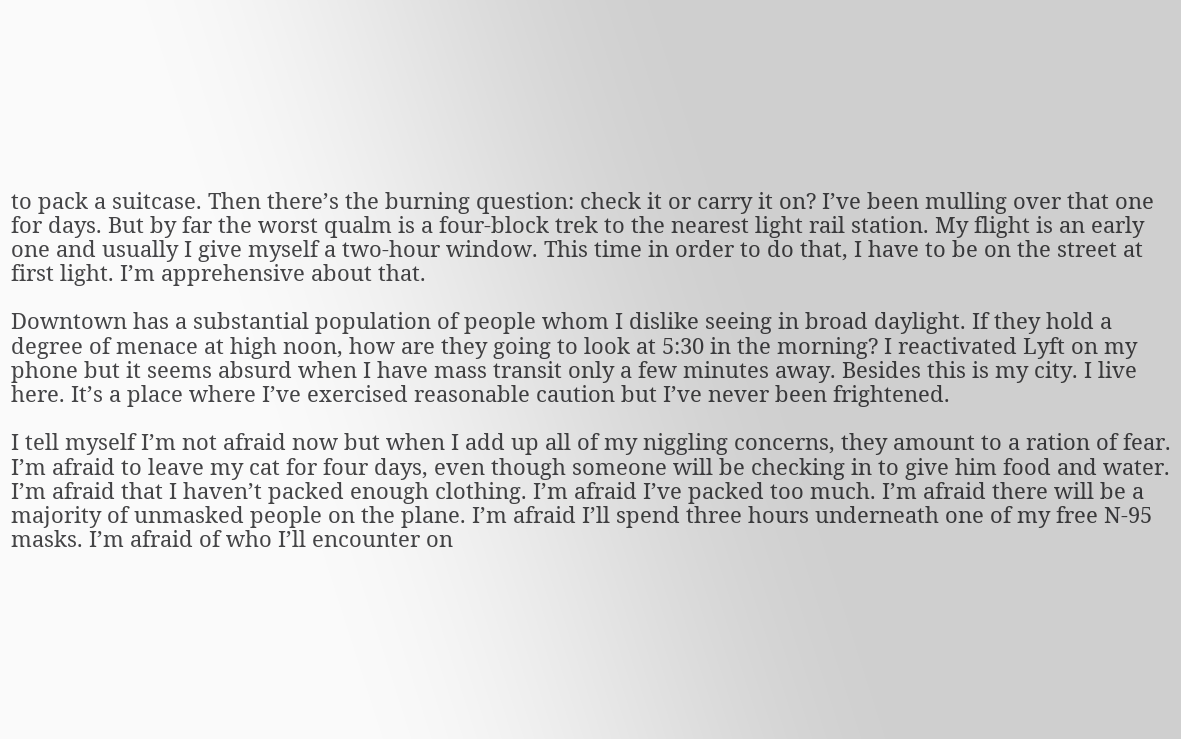to pack a suitcase. Then there’s the burning question: check it or carry it on? I’ve been mulling over that one for days. But by far the worst qualm is a four-block trek to the nearest light rail station. My flight is an early one and usually I give myself a two-hour window. This time in order to do that, I have to be on the street at first light. I’m apprehensive about that.

Downtown has a substantial population of people whom I dislike seeing in broad daylight. If they hold a degree of menace at high noon, how are they going to look at 5:30 in the morning? I reactivated Lyft on my phone but it seems absurd when I have mass transit only a few minutes away. Besides this is my city. I live here. It’s a place where I’ve exercised reasonable caution but I’ve never been frightened.

I tell myself I’m not afraid now but when I add up all of my niggling concerns, they amount to a ration of fear. I’m afraid to leave my cat for four days, even though someone will be checking in to give him food and water. I’m afraid that I haven’t packed enough clothing. I’m afraid I’ve packed too much. I’m afraid there will be a majority of unmasked people on the plane. I’m afraid I’ll spend three hours underneath one of my free N-95 masks. I’m afraid of who I’ll encounter on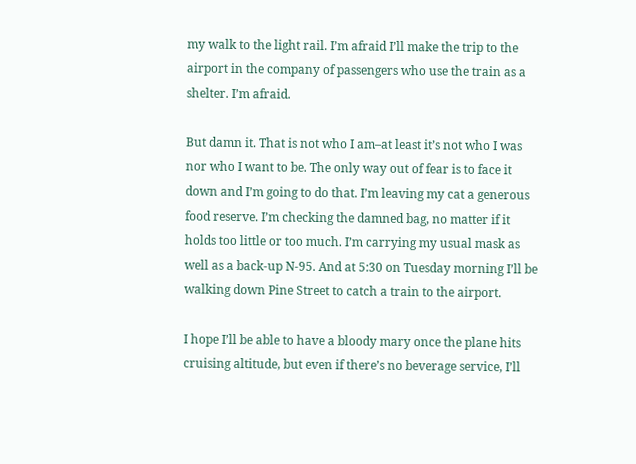my walk to the light rail. I’m afraid I’ll make the trip to the airport in the company of passengers who use the train as a shelter. I’m afraid.

But damn it. That is not who I am–at least it’s not who I was nor who I want to be. The only way out of fear is to face it down and I’m going to do that. I’m leaving my cat a generous food reserve. I’m checking the damned bag, no matter if it holds too little or too much. I’m carrying my usual mask as well as a back-up N-95. And at 5:30 on Tuesday morning I’ll be walking down Pine Street to catch a train to the airport.

I hope I’ll be able to have a bloody mary once the plane hits cruising altitude, but even if there’s no beverage service, I’ll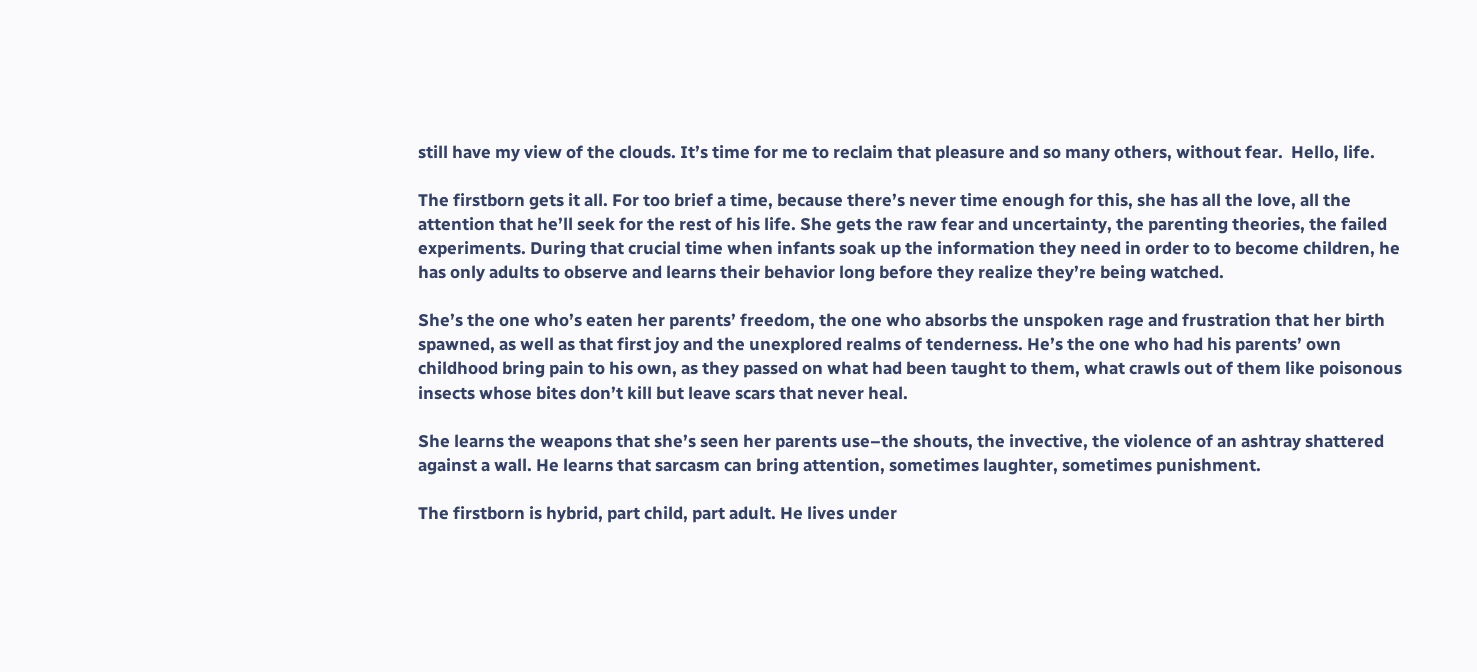still have my view of the clouds. It’s time for me to reclaim that pleasure and so many others, without fear.  Hello, life.

The firstborn gets it all. For too brief a time, because there’s never time enough for this, she has all the love, all the attention that he’ll seek for the rest of his life. She gets the raw fear and uncertainty, the parenting theories, the failed experiments. During that crucial time when infants soak up the information they need in order to to become children, he has only adults to observe and learns their behavior long before they realize they’re being watched.

She’s the one who’s eaten her parents’ freedom, the one who absorbs the unspoken rage and frustration that her birth spawned, as well as that first joy and the unexplored realms of tenderness. He’s the one who had his parents’ own childhood bring pain to his own, as they passed on what had been taught to them, what crawls out of them like poisonous insects whose bites don’t kill but leave scars that never heal.

She learns the weapons that she’s seen her parents use–the shouts, the invective, the violence of an ashtray shattered against a wall. He learns that sarcasm can bring attention, sometimes laughter, sometimes punishment.

The firstborn is hybrid, part child, part adult. He lives under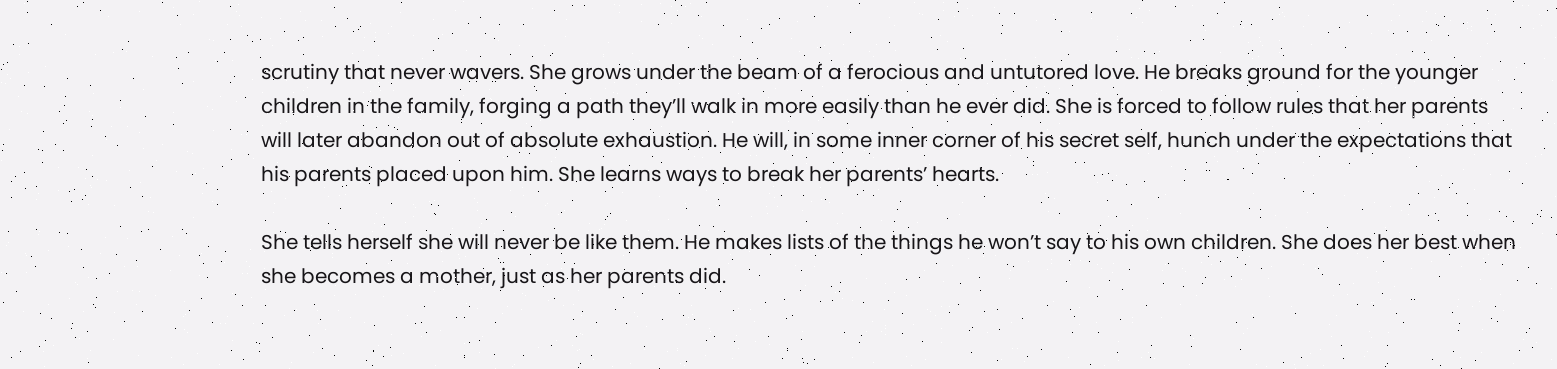scrutiny that never wavers. She grows under the beam of a ferocious and untutored love. He breaks ground for the younger children in the family, forging a path they’ll walk in more easily than he ever did. She is forced to follow rules that her parents will later abandon out of absolute exhaustion. He will, in some inner corner of his secret self, hunch under the expectations that his parents placed upon him. She learns ways to break her parents’ hearts.

She tells herself she will never be like them. He makes lists of the things he won’t say to his own children. She does her best when she becomes a mother, just as her parents did.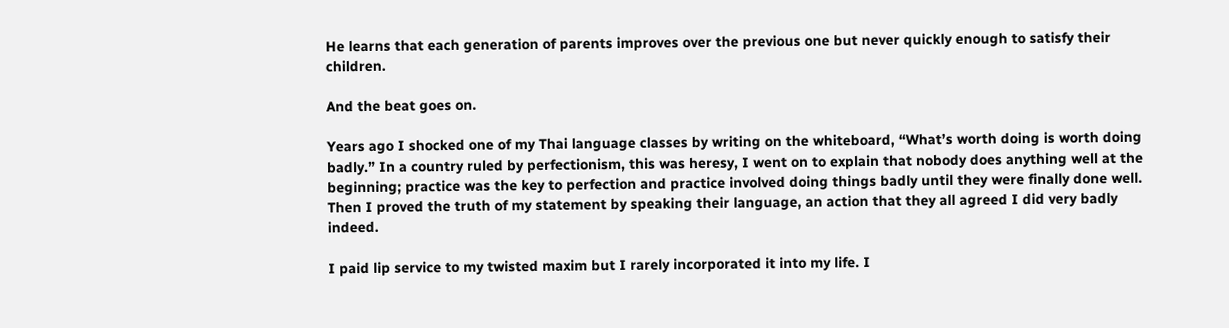He learns that each generation of parents improves over the previous one but never quickly enough to satisfy their children.

And the beat goes on.

Years ago I shocked one of my Thai language classes by writing on the whiteboard, “What’s worth doing is worth doing badly.” In a country ruled by perfectionism, this was heresy, I went on to explain that nobody does anything well at the beginning; practice was the key to perfection and practice involved doing things badly until they were finally done well. Then I proved the truth of my statement by speaking their language, an action that they all agreed I did very badly indeed.

I paid lip service to my twisted maxim but I rarely incorporated it into my life. I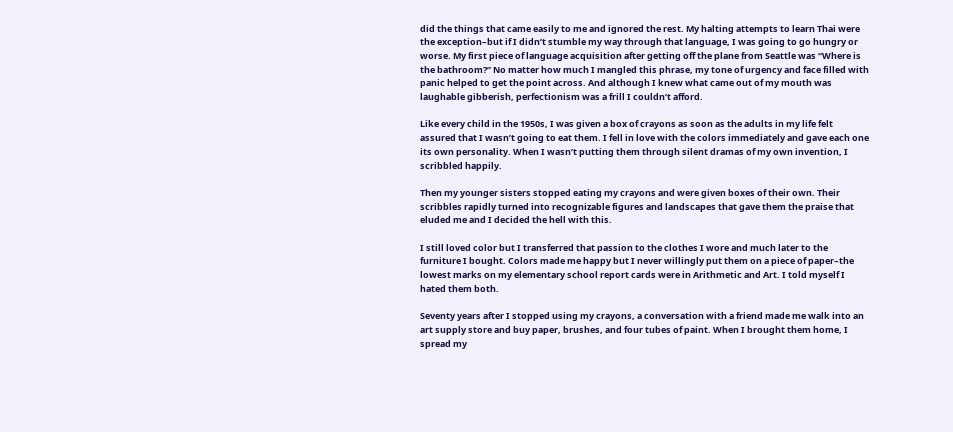did the things that came easily to me and ignored the rest. My halting attempts to learn Thai were the exception–but if I didn’t stumble my way through that language, I was going to go hungry or worse. My first piece of language acquisition after getting off the plane from Seattle was “Where is the bathroom?” No matter how much I mangled this phrase, my tone of urgency and face filled with panic helped to get the point across. And although I knew what came out of my mouth was laughable gibberish, perfectionism was a frill I couldn’t afford.

Like every child in the 1950s, I was given a box of crayons as soon as the adults in my life felt assured that I wasn’t going to eat them. I fell in love with the colors immediately and gave each one its own personality. When I wasn’t putting them through silent dramas of my own invention, I scribbled happily.

Then my younger sisters stopped eating my crayons and were given boxes of their own. Their scribbles rapidly turned into recognizable figures and landscapes that gave them the praise that eluded me and I decided the hell with this.

I still loved color but I transferred that passion to the clothes I wore and much later to the furniture I bought. Colors made me happy but I never willingly put them on a piece of paper–the lowest marks on my elementary school report cards were in Arithmetic and Art. I told myself I hated them both.

Seventy years after I stopped using my crayons, a conversation with a friend made me walk into an art supply store and buy paper, brushes, and four tubes of paint. When I brought them home, I spread my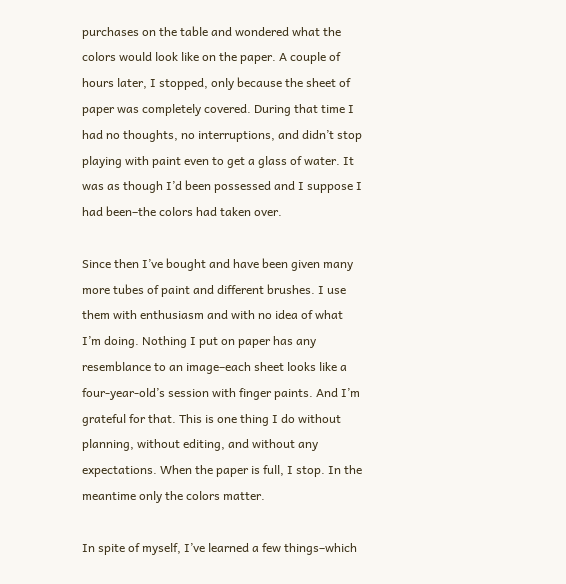purchases on the table and wondered what the colors would look like on the paper. A couple of hours later, I stopped, only because the sheet of paper was completely covered. During that time I had no thoughts, no interruptions, and didn’t stop playing with paint even to get a glass of water. It was as though I’d been possessed and I suppose I had been–the colors had taken over.

Since then I’ve bought and have been given many more tubes of paint and different brushes. I use them with enthusiasm and with no idea of what I’m doing. Nothing I put on paper has any resemblance to an image–each sheet looks like a four-year-old’s session with finger paints. And I’m grateful for that. This is one thing I do without planning, without editing, and without any expectations. When the paper is full, I stop. In the meantime only the colors matter.

In spite of myself, I’ve learned a few things–which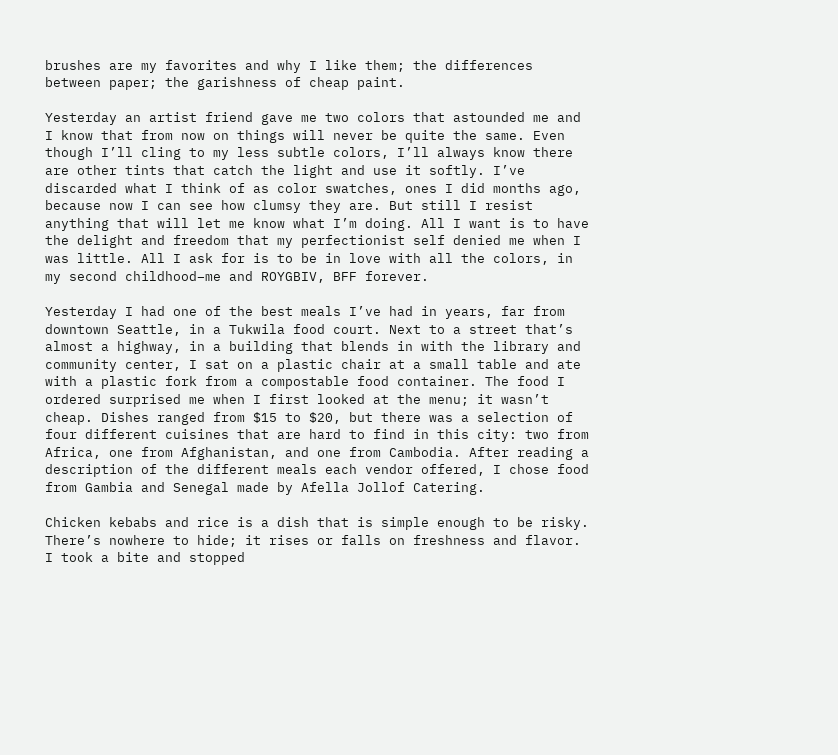brushes are my favorites and why I like them; the differences between paper; the garishness of cheap paint.

Yesterday an artist friend gave me two colors that astounded me and I know that from now on things will never be quite the same. Even though I’ll cling to my less subtle colors, I’ll always know there are other tints that catch the light and use it softly. I’ve discarded what I think of as color swatches, ones I did months ago, because now I can see how clumsy they are. But still I resist anything that will let me know what I’m doing. All I want is to have the delight and freedom that my perfectionist self denied me when I was little. All I ask for is to be in love with all the colors, in my second childhood–me and ROYGBIV, BFF forever.

Yesterday I had one of the best meals I’ve had in years, far from downtown Seattle, in a Tukwila food court. Next to a street that’s almost a highway, in a building that blends in with the library and community center, I sat on a plastic chair at a small table and ate with a plastic fork from a compostable food container. The food I ordered surprised me when I first looked at the menu; it wasn’t cheap. Dishes ranged from $15 to $20, but there was a selection of four different cuisines that are hard to find in this city: two from Africa, one from Afghanistan, and one from Cambodia. After reading a description of the different meals each vendor offered, I chose food from Gambia and Senegal made by Afella Jollof Catering.

Chicken kebabs and rice is a dish that is simple enough to be risky. There’s nowhere to hide; it rises or falls on freshness and flavor. I took a bite and stopped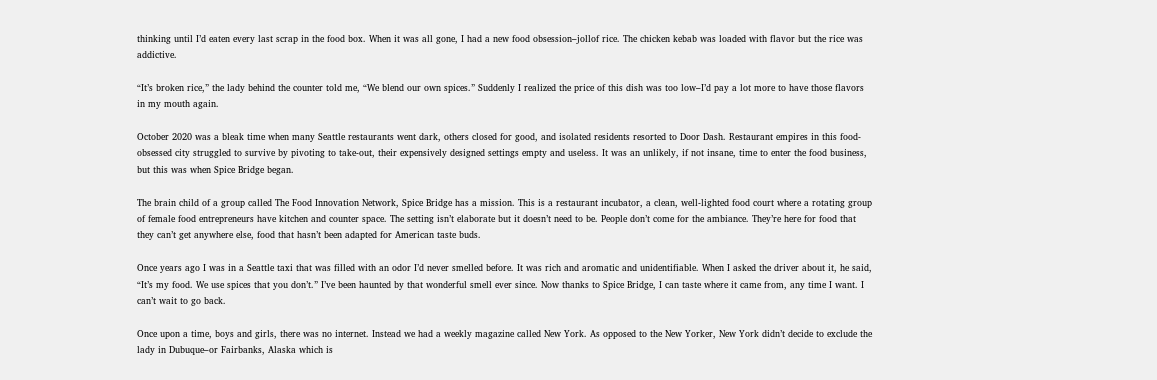thinking until I’d eaten every last scrap in the food box. When it was all gone, I had a new food obsession–jollof rice. The chicken kebab was loaded with flavor but the rice was addictive.

“It’s broken rice,” the lady behind the counter told me, “We blend our own spices.” Suddenly I realized the price of this dish was too low–I’d pay a lot more to have those flavors in my mouth again.

October 2020 was a bleak time when many Seattle restaurants went dark, others closed for good, and isolated residents resorted to Door Dash. Restaurant empires in this food-obsessed city struggled to survive by pivoting to take-out, their expensively designed settings empty and useless. It was an unlikely, if not insane, time to enter the food business, but this was when Spice Bridge began.

The brain child of a group called The Food Innovation Network, Spice Bridge has a mission. This is a restaurant incubator, a clean, well-lighted food court where a rotating group of female food entrepreneurs have kitchen and counter space. The setting isn’t elaborate but it doesn’t need to be. People don’t come for the ambiance. They’re here for food that they can’t get anywhere else, food that hasn’t been adapted for American taste buds.

Once years ago I was in a Seattle taxi that was filled with an odor I’d never smelled before. It was rich and aromatic and unidentifiable. When I asked the driver about it, he said, “It’s my food. We use spices that you don’t.” I’ve been haunted by that wonderful smell ever since. Now thanks to Spice Bridge, I can taste where it came from, any time I want. I can’t wait to go back.

Once upon a time, boys and girls, there was no internet. Instead we had a weekly magazine called New York. As opposed to the New Yorker, New York didn’t decide to exclude the lady in Dubuque–or Fairbanks, Alaska which is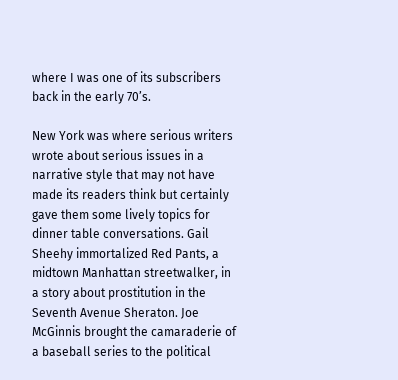where I was one of its subscribers back in the early 70’s.

New York was where serious writers wrote about serious issues in a narrative style that may not have made its readers think but certainly gave them some lively topics for dinner table conversations. Gail Sheehy immortalized Red Pants, a midtown Manhattan streetwalker, in a story about prostitution in the Seventh Avenue Sheraton. Joe McGinnis brought the camaraderie of a baseball series to the political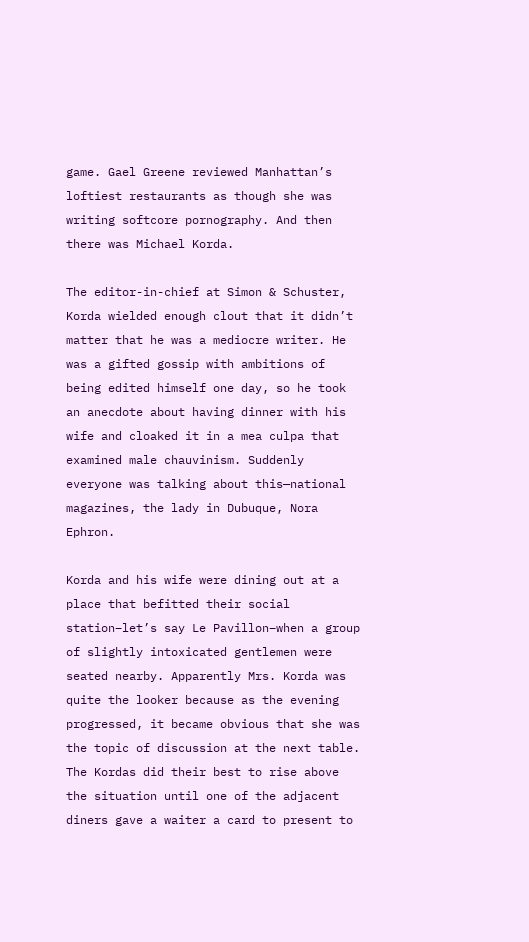game. Gael Greene reviewed Manhattan’s loftiest restaurants as though she was writing softcore pornography. And then there was Michael Korda.

The editor-in-chief at Simon & Schuster, Korda wielded enough clout that it didn’t matter that he was a mediocre writer. He was a gifted gossip with ambitions of being edited himself one day, so he took an anecdote about having dinner with his wife and cloaked it in a mea culpa that examined male chauvinism. Suddenly everyone was talking about this—national magazines, the lady in Dubuque, Nora Ephron.

Korda and his wife were dining out at a place that befitted their social station–let’s say Le Pavillon–when a group of slightly intoxicated gentlemen were seated nearby. Apparently Mrs. Korda was quite the looker because as the evening progressed, it became obvious that she was the topic of discussion at the next table. The Kordas did their best to rise above the situation until one of the adjacent diners gave a waiter a card to present to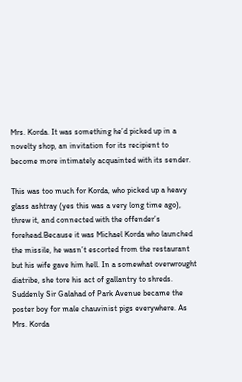Mrs. Korda. It was something he’d picked up in a novelty shop, an invitation for its recipient to become more intimately acquainted with its sender.

This was too much for Korda, who picked up a heavy glass ashtray (yes this was a very long time ago), threw it, and connected with the offender’s forehead.Because it was Michael Korda who launched the missile, he wasn’t escorted from the restaurant but his wife gave him hell. In a somewhat overwrought diatribe, she tore his act of gallantry to shreds. Suddenly Sir Galahad of Park Avenue became the poster boy for male chauvinist pigs everywhere. As Mrs. Korda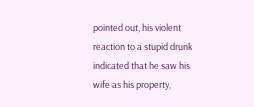pointed out, his violent reaction to a stupid drunk indicated that he saw his wife as his property,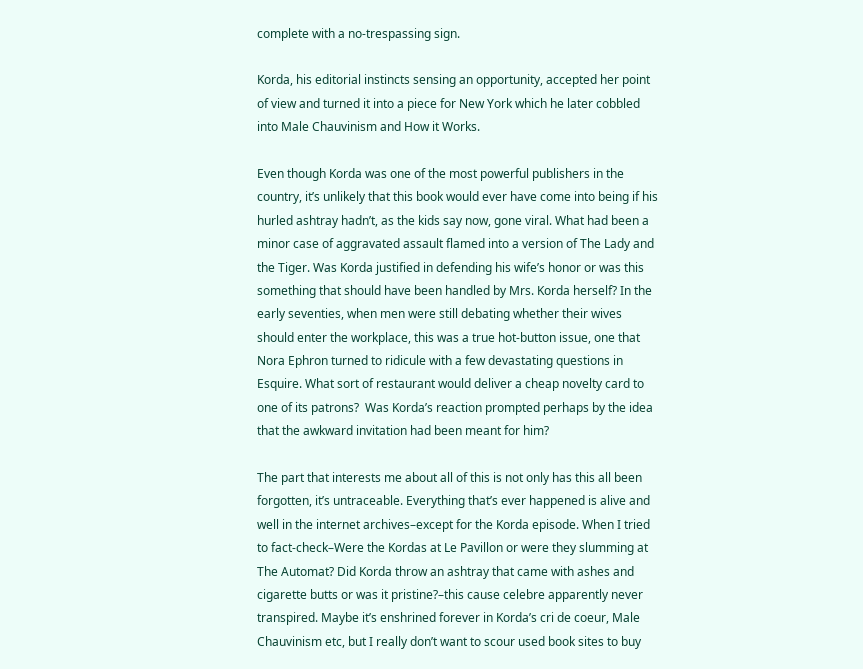complete with a no-trespassing sign.

Korda, his editorial instincts sensing an opportunity, accepted her point of view and turned it into a piece for New York which he later cobbled into Male Chauvinism and How it Works.

Even though Korda was one of the most powerful publishers in the country, it’s unlikely that this book would ever have come into being if his hurled ashtray hadn’t, as the kids say now, gone viral. What had been a minor case of aggravated assault flamed into a version of The Lady and the Tiger. Was Korda justified in defending his wife’s honor or was this something that should have been handled by Mrs. Korda herself? In the early seventies, when men were still debating whether their wives should enter the workplace, this was a true hot-button issue, one that Nora Ephron turned to ridicule with a few devastating questions in Esquire. What sort of restaurant would deliver a cheap novelty card to one of its patrons?  Was Korda’s reaction prompted perhaps by the idea that the awkward invitation had been meant for him?

The part that interests me about all of this is not only has this all been forgotten, it’s untraceable. Everything that’s ever happened is alive and well in the internet archives–except for the Korda episode. When I tried to fact-check–Were the Kordas at Le Pavillon or were they slumming at The Automat? Did Korda throw an ashtray that came with ashes and cigarette butts or was it pristine?–this cause celebre apparently never transpired. Maybe it’s enshrined forever in Korda’s cri de coeur, Male Chauvinism etc, but I really don’t want to scour used book sites to buy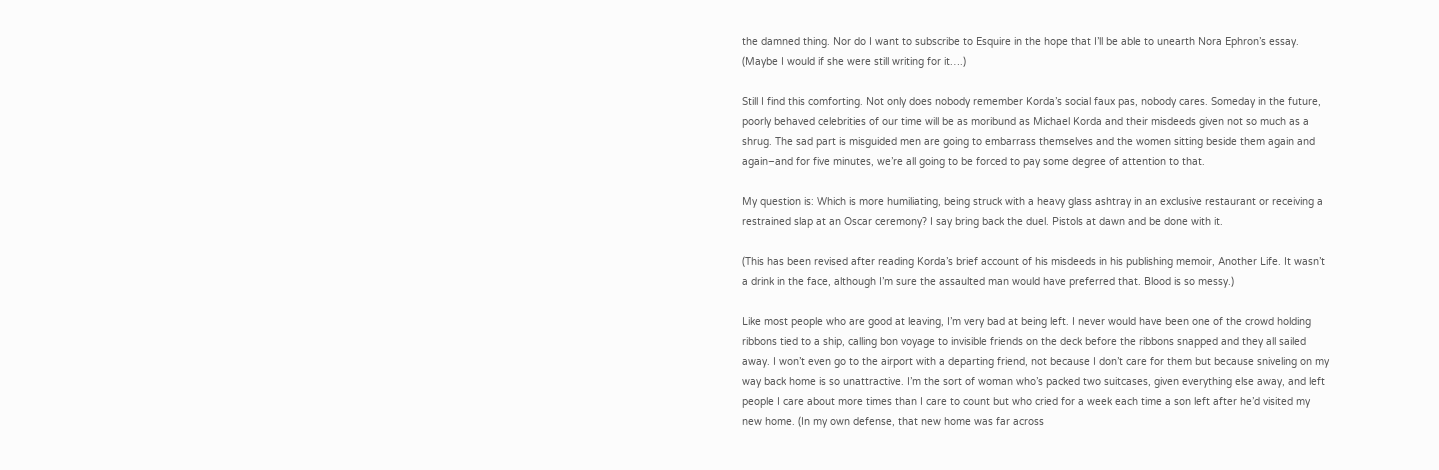the damned thing. Nor do I want to subscribe to Esquire in the hope that I’ll be able to unearth Nora Ephron’s essay. (Maybe I would if she were still writing for it….)

Still I find this comforting. Not only does nobody remember Korda’s social faux pas, nobody cares. Someday in the future, poorly behaved celebrities of our time will be as moribund as Michael Korda and their misdeeds given not so much as a shrug. The sad part is misguided men are going to embarrass themselves and the women sitting beside them again and again–and for five minutes, we’re all going to be forced to pay some degree of attention to that.

My question is: Which is more humiliating, being struck with a heavy glass ashtray in an exclusive restaurant or receiving a restrained slap at an Oscar ceremony? I say bring back the duel. Pistols at dawn and be done with it.

(This has been revised after reading Korda’s brief account of his misdeeds in his publishing memoir, Another Life. It wasn’t a drink in the face, although I’m sure the assaulted man would have preferred that. Blood is so messy.)

Like most people who are good at leaving, I’m very bad at being left. I never would have been one of the crowd holding ribbons tied to a ship, calling bon voyage to invisible friends on the deck before the ribbons snapped and they all sailed away. I won’t even go to the airport with a departing friend, not because I don’t care for them but because sniveling on my way back home is so unattractive. I’m the sort of woman who’s packed two suitcases, given everything else away, and left people I care about more times than I care to count but who cried for a week each time a son left after he’d visited my new home. (In my own defense, that new home was far across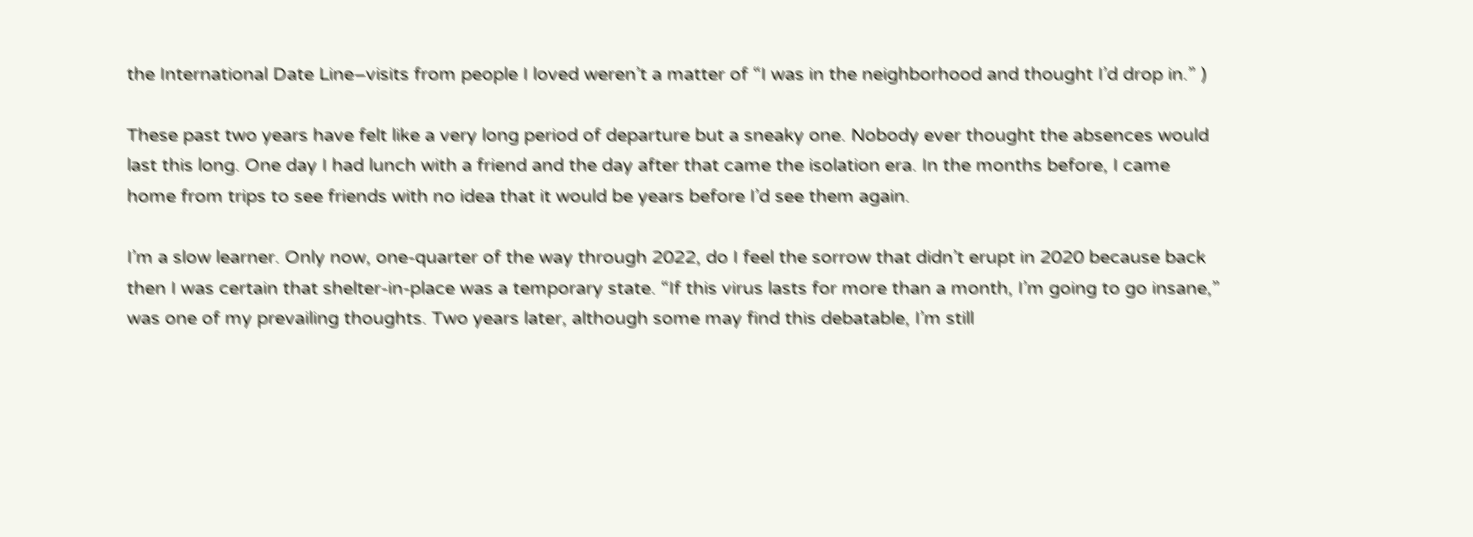the International Date Line–visits from people I loved weren’t a matter of “I was in the neighborhood and thought I’d drop in.” )

These past two years have felt like a very long period of departure but a sneaky one. Nobody ever thought the absences would last this long. One day I had lunch with a friend and the day after that came the isolation era. In the months before, I came home from trips to see friends with no idea that it would be years before I’d see them again.

I’m a slow learner. Only now, one-quarter of the way through 2022, do I feel the sorrow that didn’t erupt in 2020 because back then I was certain that shelter-in-place was a temporary state. “If this virus lasts for more than a month, I’m going to go insane,” was one of my prevailing thoughts. Two years later, although some may find this debatable, I’m still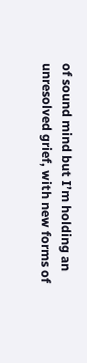of sound mind but I’m holding an unresolved grief, with new forms of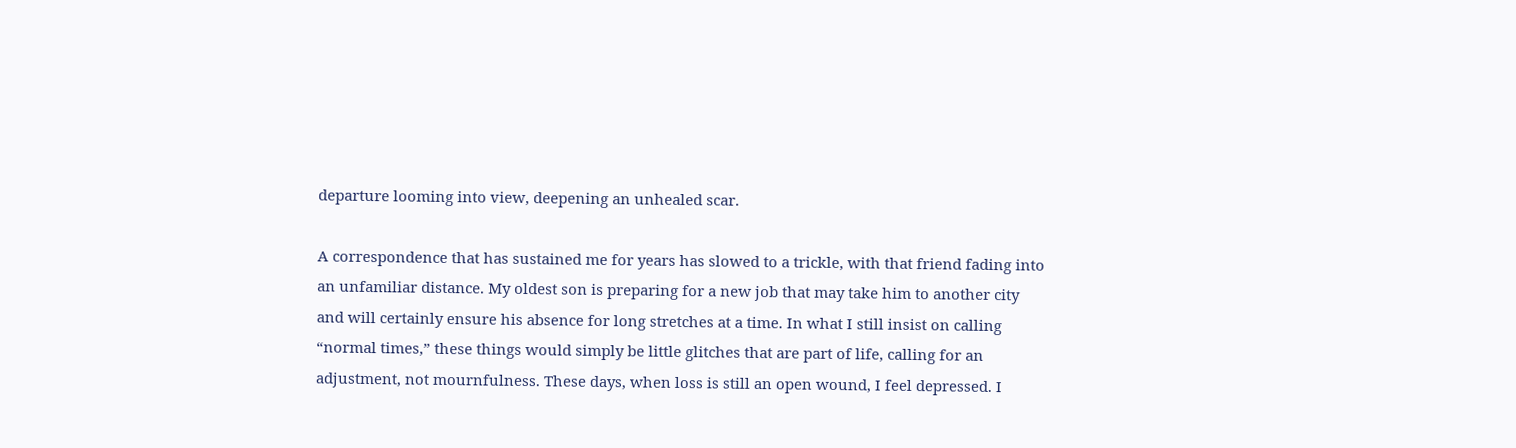departure looming into view, deepening an unhealed scar.

A correspondence that has sustained me for years has slowed to a trickle, with that friend fading into an unfamiliar distance. My oldest son is preparing for a new job that may take him to another city and will certainly ensure his absence for long stretches at a time. In what I still insist on calling “normal times,” these things would simply be little glitches that are part of life, calling for an adjustment, not mournfulness. These days, when loss is still an open wound, I feel depressed. I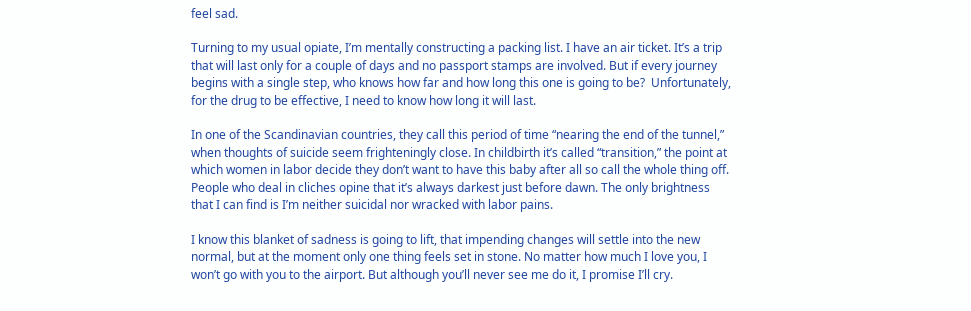feel sad.

Turning to my usual opiate, I’m mentally constructing a packing list. I have an air ticket. It’s a trip that will last only for a couple of days and no passport stamps are involved. But if every journey begins with a single step, who knows how far and how long this one is going to be?  Unfortunately, for the drug to be effective, I need to know how long it will last.

In one of the Scandinavian countries, they call this period of time “nearing the end of the tunnel,” when thoughts of suicide seem frighteningly close. In childbirth it’s called “transition,” the point at which women in labor decide they don’t want to have this baby after all so call the whole thing off. People who deal in cliches opine that it’s always darkest just before dawn. The only brightness that I can find is I’m neither suicidal nor wracked with labor pains.

I know this blanket of sadness is going to lift, that impending changes will settle into the new normal, but at the moment only one thing feels set in stone. No matter how much I love you, I won’t go with you to the airport. But although you’ll never see me do it, I promise I’ll cry.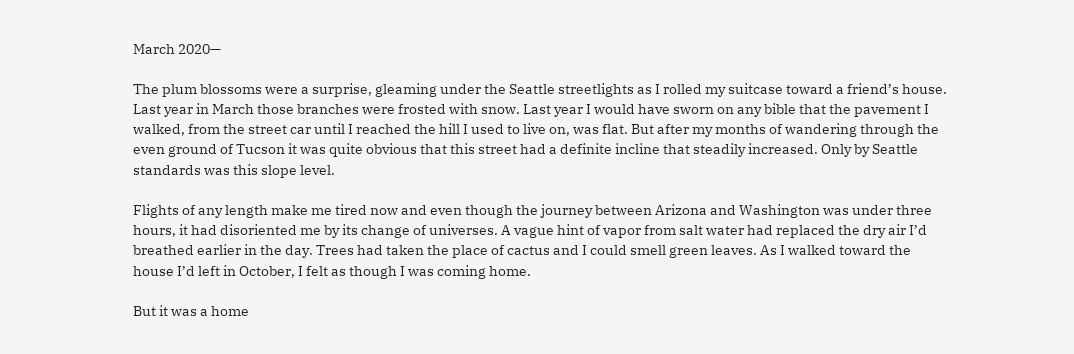March 2020—

The plum blossoms were a surprise, gleaming under the Seattle streetlights as I rolled my suitcase toward a friend’s house. Last year in March those branches were frosted with snow. Last year I would have sworn on any bible that the pavement I walked, from the street car until I reached the hill I used to live on, was flat. But after my months of wandering through the even ground of Tucson it was quite obvious that this street had a definite incline that steadily increased. Only by Seattle standards was this slope level.

Flights of any length make me tired now and even though the journey between Arizona and Washington was under three hours, it had disoriented me by its change of universes. A vague hint of vapor from salt water had replaced the dry air I’d breathed earlier in the day. Trees had taken the place of cactus and I could smell green leaves. As I walked toward the house I’d left in October, I felt as though I was coming home.

But it was a home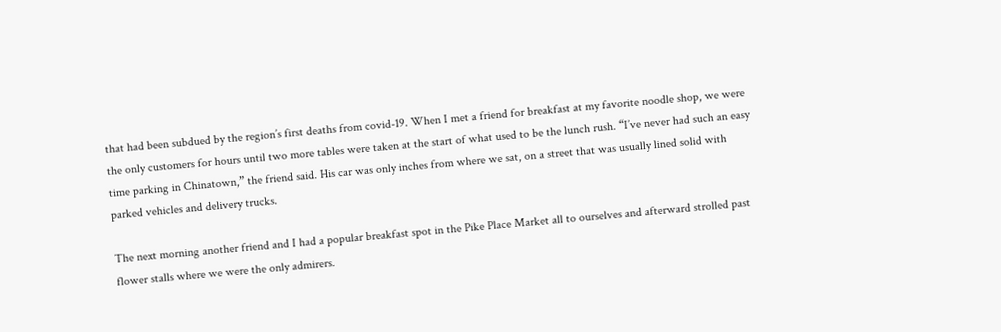that had been subdued by the region’s first deaths from covid-19. When I met a friend for breakfast at my favorite noodle shop, we were the only customers for hours until two more tables were taken at the start of what used to be the lunch rush. “I’ve never had such an easy time parking in Chinatown,” the friend said. His car was only inches from where we sat, on a street that was usually lined solid with parked vehicles and delivery trucks.

The next morning another friend and I had a popular breakfast spot in the Pike Place Market all to ourselves and afterward strolled past flower stalls where we were the only admirers.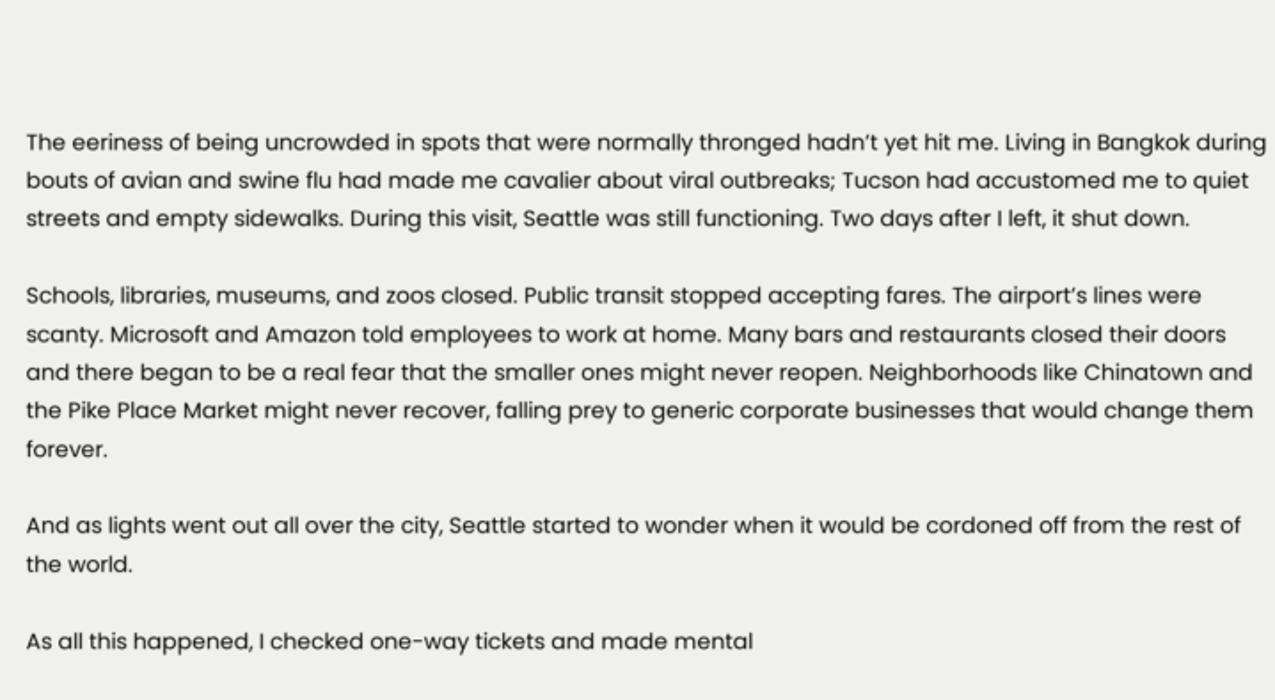The eeriness of being uncrowded in spots that were normally thronged hadn’t yet hit me. Living in Bangkok during bouts of avian and swine flu had made me cavalier about viral outbreaks; Tucson had accustomed me to quiet streets and empty sidewalks. During this visit, Seattle was still functioning. Two days after I left, it shut down.

Schools, libraries, museums, and zoos closed. Public transit stopped accepting fares. The airport’s lines were scanty. Microsoft and Amazon told employees to work at home. Many bars and restaurants closed their doors and there began to be a real fear that the smaller ones might never reopen. Neighborhoods like Chinatown and the Pike Place Market might never recover, falling prey to generic corporate businesses that would change them forever.

And as lights went out all over the city, Seattle started to wonder when it would be cordoned off from the rest of the world.

As all this happened, I checked one-way tickets and made mental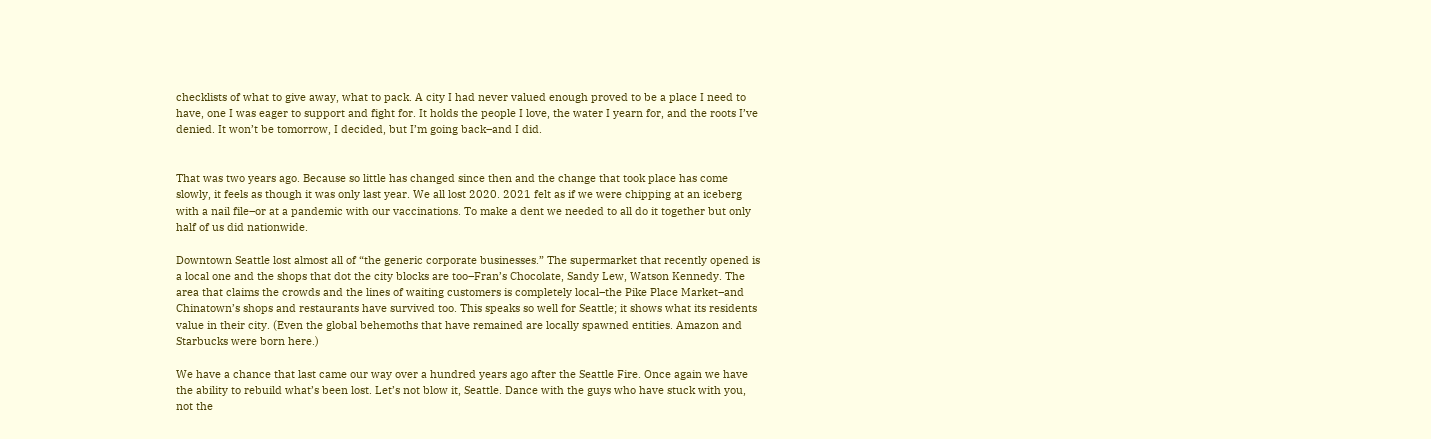checklists of what to give away, what to pack. A city I had never valued enough proved to be a place I need to have, one I was eager to support and fight for. It holds the people I love, the water I yearn for, and the roots I’ve denied. It won’t be tomorrow, I decided, but I’m going back–and I did.


That was two years ago. Because so little has changed since then and the change that took place has come slowly, it feels as though it was only last year. We all lost 2020. 2021 felt as if we were chipping at an iceberg with a nail file–or at a pandemic with our vaccinations. To make a dent we needed to all do it together but only half of us did nationwide.

Downtown Seattle lost almost all of “the generic corporate businesses.” The supermarket that recently opened is a local one and the shops that dot the city blocks are too–Fran’s Chocolate, Sandy Lew, Watson Kennedy. The area that claims the crowds and the lines of waiting customers is completely local–the Pike Place Market–and Chinatown’s shops and restaurants have survived too. This speaks so well for Seattle; it shows what its residents value in their city. (Even the global behemoths that have remained are locally spawned entities. Amazon and Starbucks were born here.)

We have a chance that last came our way over a hundred years ago after the Seattle Fire. Once again we have the ability to rebuild what’s been lost. Let’s not blow it, Seattle. Dance with the guys who have stuck with you, not the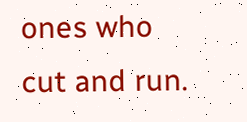ones who cut and run.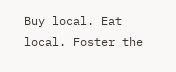Buy local. Eat local. Foster the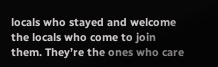locals who stayed and welcome the locals who come to join them. They’re the ones who care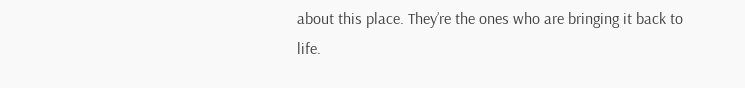about this place. They’re the ones who are bringing it back to life.